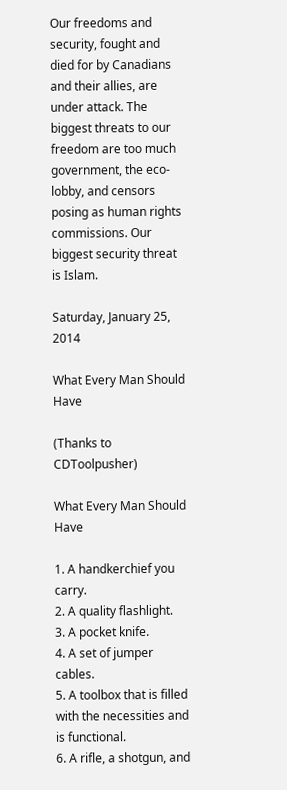Our freedoms and security, fought and died for by Canadians and their allies, are under attack. The biggest threats to our freedom are too much government, the eco-lobby, and censors posing as human rights commissions. Our biggest security threat is Islam.

Saturday, January 25, 2014

What Every Man Should Have

(Thanks to CDToolpusher)

What Every Man Should Have

1. A handkerchief you carry.
2. A quality flashlight.
3. A pocket knife.
4. A set of jumper cables.
5. A toolbox that is filled with the necessities and is functional.
6. A rifle, a shotgun, and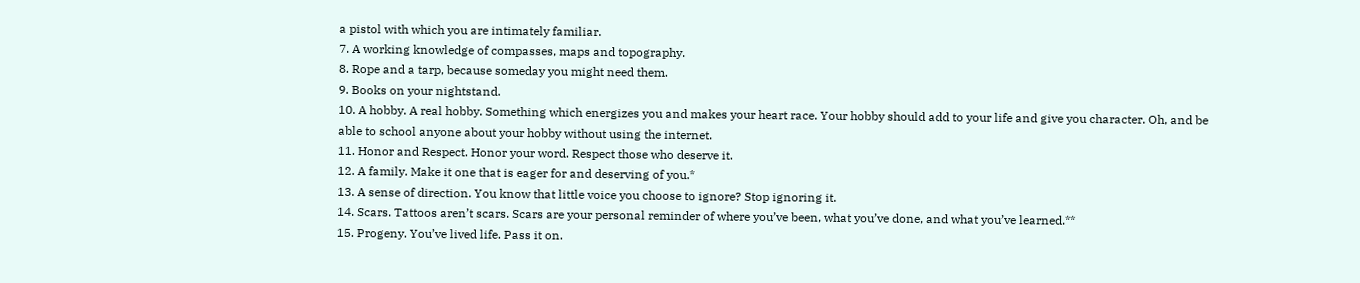a pistol with which you are intimately familiar.
7. A working knowledge of compasses, maps and topography.
8. Rope and a tarp, because someday you might need them.
9. Books on your nightstand.
10. A hobby. A real hobby. Something which energizes you and makes your heart race. Your hobby should add to your life and give you character. Oh, and be able to school anyone about your hobby without using the internet.
11. Honor and Respect. Honor your word. Respect those who deserve it.
12. A family. Make it one that is eager for and deserving of you.*
13. A sense of direction. You know that little voice you choose to ignore? Stop ignoring it.
14. Scars. Tattoos aren’t scars. Scars are your personal reminder of where you’ve been, what you’ve done, and what you’ve learned.**
15. Progeny. You’ve lived life. Pass it on.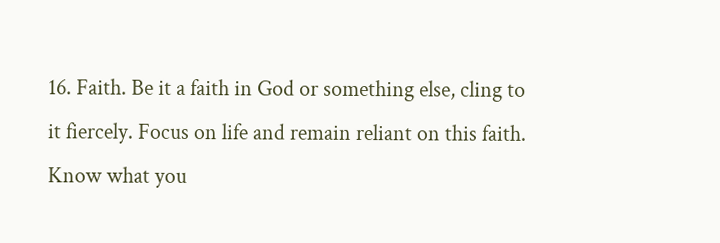16. Faith. Be it a faith in God or something else, cling to it fiercely. Focus on life and remain reliant on this faith. Know what you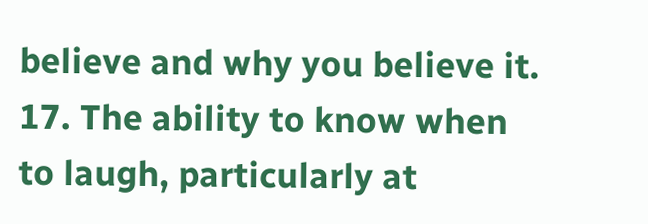believe and why you believe it.
17. The ability to know when to laugh, particularly at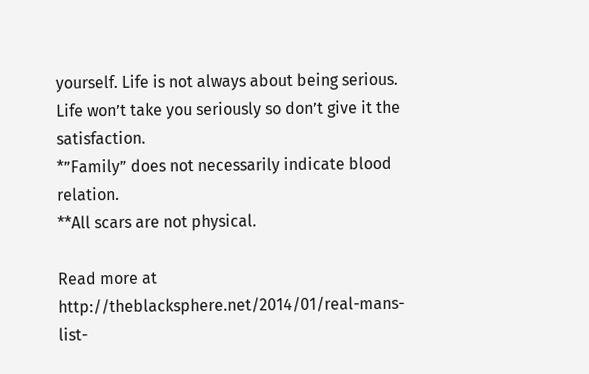yourself. Life is not always about being serious. Life won’t take you seriously so don’t give it the satisfaction.
*”Family” does not necessarily indicate blood relation.
**All scars are not physical.

Read more at http://theblacksphere.net/2014/01/real-mans-list-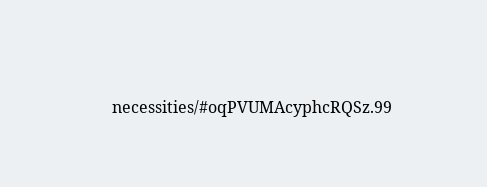necessities/#oqPVUMAcyphcRQSz.99